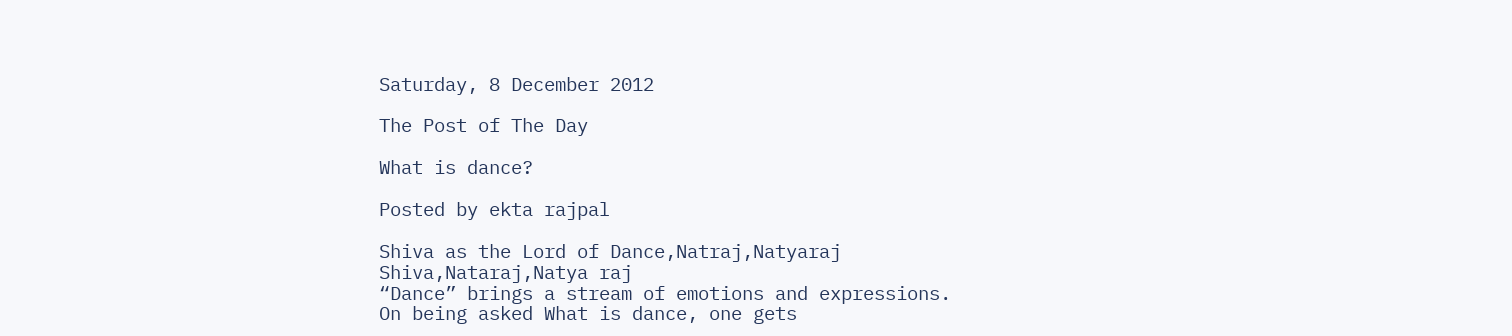Saturday, 8 December 2012

The Post of The Day

What is dance?

Posted by ekta rajpal

Shiva as the Lord of Dance,Natraj,Natyaraj
Shiva,Nataraj,Natya raj
“Dance” brings a stream of emotions and expressions.
On being asked What is dance, one gets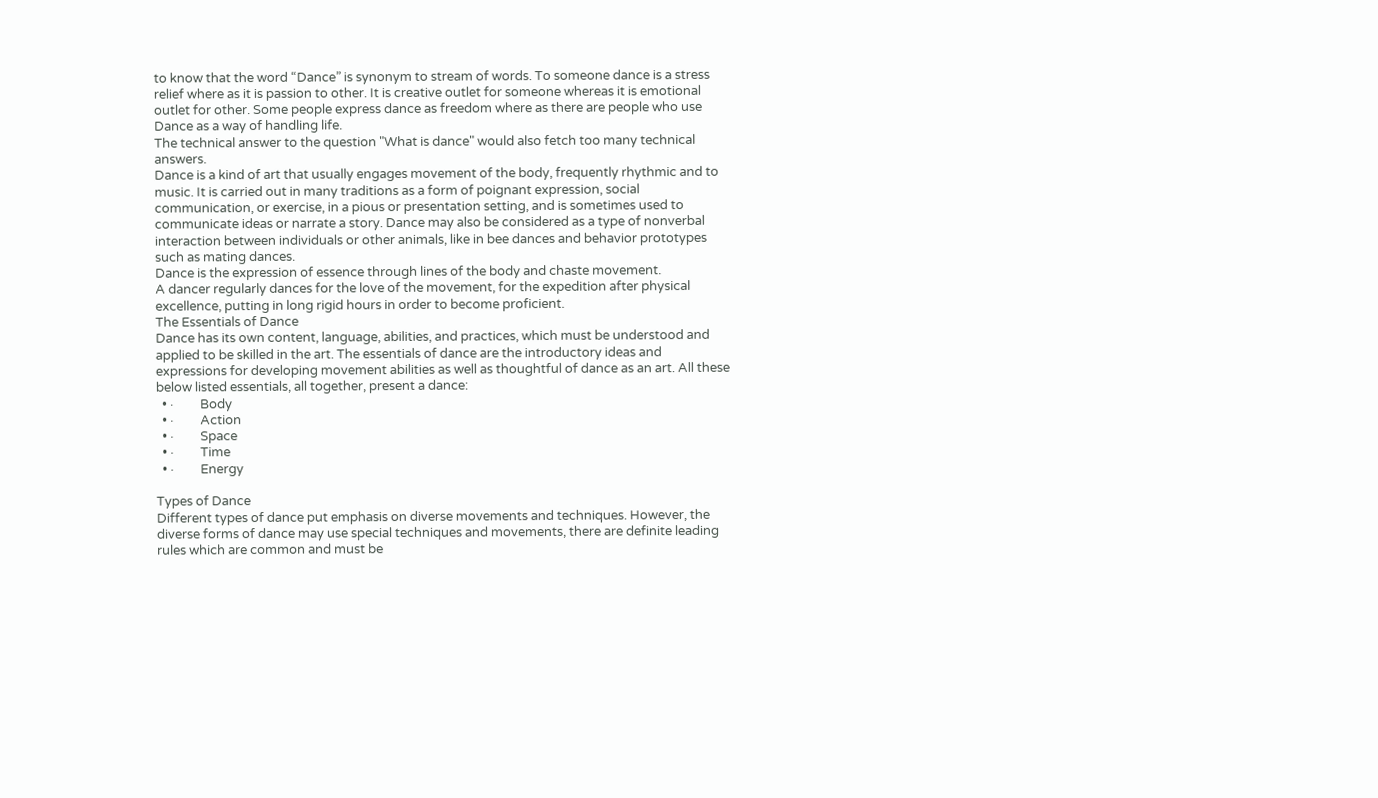to know that the word “Dance” is synonym to stream of words. To someone dance is a stress relief where as it is passion to other. It is creative outlet for someone whereas it is emotional outlet for other. Some people express dance as freedom where as there are people who use Dance as a way of handling life.
The technical answer to the question "What is dance" would also fetch too many technical answers.
Dance is a kind of art that usually engages movement of the body, frequently rhythmic and to music. It is carried out in many traditions as a form of poignant expression, social communication, or exercise, in a pious or presentation setting, and is sometimes used to communicate ideas or narrate a story. Dance may also be considered as a type of nonverbal interaction between individuals or other animals, like in bee dances and behavior prototypes such as mating dances.
Dance is the expression of essence through lines of the body and chaste movement.
A dancer regularly dances for the love of the movement, for the expedition after physical excellence, putting in long rigid hours in order to become proficient.
The Essentials of Dance
Dance has its own content, language, abilities, and practices, which must be understood and applied to be skilled in the art. The essentials of dance are the introductory ideas and expressions for developing movement abilities as well as thoughtful of dance as an art. All these below listed essentials, all together, present a dance:
  • ·         Body
  • ·         Action
  • ·         Space
  • ·         Time
  • ·         Energy

Types of Dance
Different types of dance put emphasis on diverse movements and techniques. However, the diverse forms of dance may use special techniques and movements, there are definite leading rules which are common and must be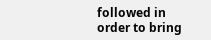followed in order to bring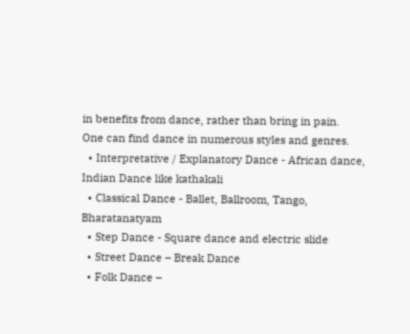in benefits from dance, rather than bring in pain.
One can find dance in numerous styles and genres.
  • Interpretative / Explanatory Dance - African dance, Indian Dance like kathakali
  • Classical Dance - Ballet, Ballroom, Tango, Bharatanatyam
  • Step Dance - Square dance and electric slide
  • Street Dance – Break Dance
  • Folk Dance –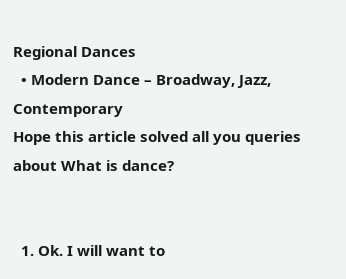Regional Dances
  • Modern Dance – Broadway, Jazz, Contemporary
Hope this article solved all you queries about What is dance?


  1. Ok. I will want to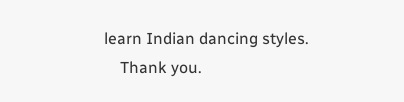learn Indian dancing styles.
    Thank you.